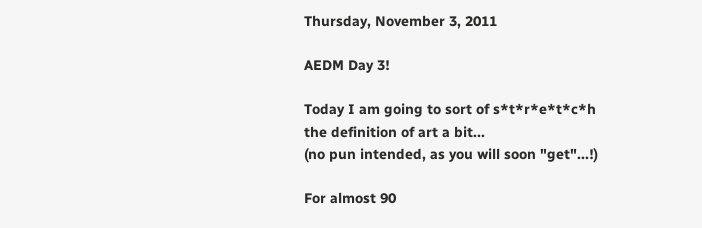Thursday, November 3, 2011

AEDM Day 3!

Today I am going to sort of s*t*r*e*t*c*h  the definition of art a bit...
(no pun intended, as you will soon "get"...!)

For almost 90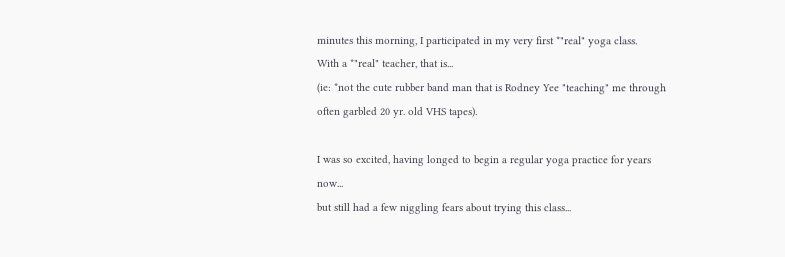minutes this morning, I participated in my very first *"real" yoga class.
With a *"real" teacher, that is...
(ie: *not the cute rubber band man that is Rodney Yee "teaching" me through often garbled 20 yr. old VHS tapes).

I was so excited, having longed to begin a regular yoga practice for years now...
but still had a few niggling fears about trying this class...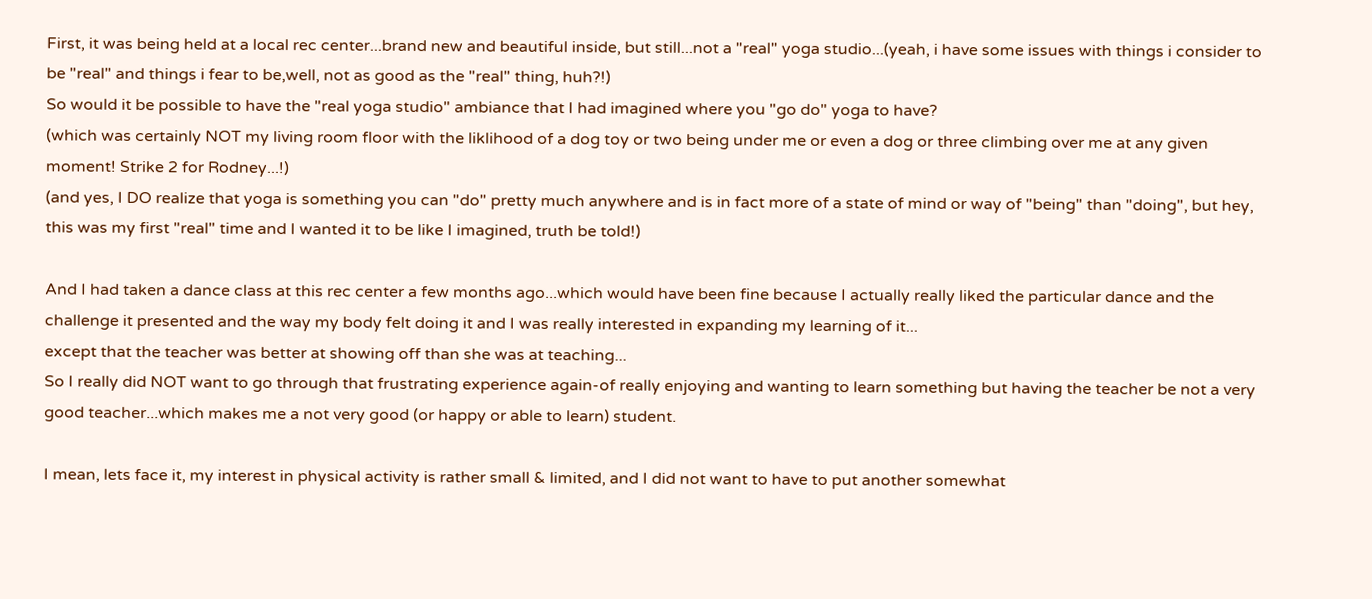First, it was being held at a local rec center...brand new and beautiful inside, but still...not a "real" yoga studio...(yeah, i have some issues with things i consider to be "real" and things i fear to be,well, not as good as the "real" thing, huh?!)
So would it be possible to have the "real yoga studio" ambiance that I had imagined where you "go do" yoga to have?
(which was certainly NOT my living room floor with the liklihood of a dog toy or two being under me or even a dog or three climbing over me at any given moment! Strike 2 for Rodney...!)
(and yes, I DO realize that yoga is something you can "do" pretty much anywhere and is in fact more of a state of mind or way of "being" than "doing", but hey, this was my first "real" time and I wanted it to be like I imagined, truth be told!)

And I had taken a dance class at this rec center a few months ago...which would have been fine because I actually really liked the particular dance and the challenge it presented and the way my body felt doing it and I was really interested in expanding my learning of it...
except that the teacher was better at showing off than she was at teaching...
So I really did NOT want to go through that frustrating experience again-of really enjoying and wanting to learn something but having the teacher be not a very good teacher...which makes me a not very good (or happy or able to learn) student.

I mean, lets face it, my interest in physical activity is rather small & limited, and I did not want to have to put another somewhat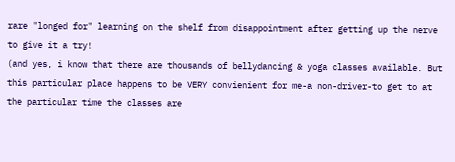rare "longed for" learning on the shelf from disappointment after getting up the nerve to give it a try!
(and yes, i know that there are thousands of bellydancing & yoga classes available. But this particular place happens to be VERY convienient for me-a non-driver-to get to at the particular time the classes are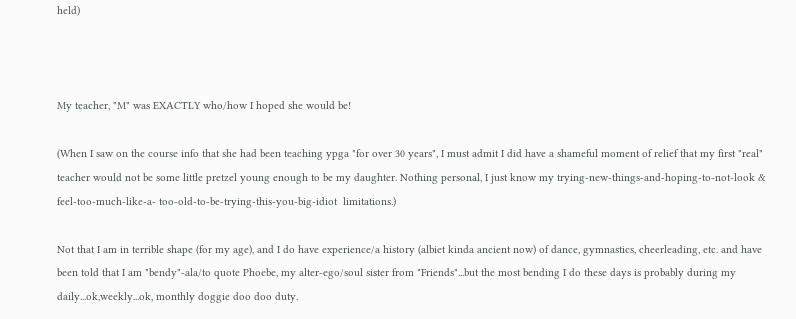held)



My teacher, "M" was EXACTLY who/how I hoped she would be!

(When I saw on the course info that she had been teaching ypga "for over 30 years", I must admit I did have a shameful moment of relief that my first "real" teacher would not be some little pretzel young enough to be my daughter. Nothing personal, I just know my trying-new-things-and-hoping-to-not-look & feel-too-much-like-a- too-old-to-be-trying-this-you-big-idiot  limitations.)

Not that I am in terrible shape (for my age), and I do have experience/a history (albiet kinda ancient now) of dance, gymnastics, cheerleading, etc. and have been told that I am "bendy"-ala/to quote Phoebe, my alter-ego/soul sister from "Friends"...but the most bending I do these days is probably during my daily...ok,weekly...ok, monthly doggie doo doo duty.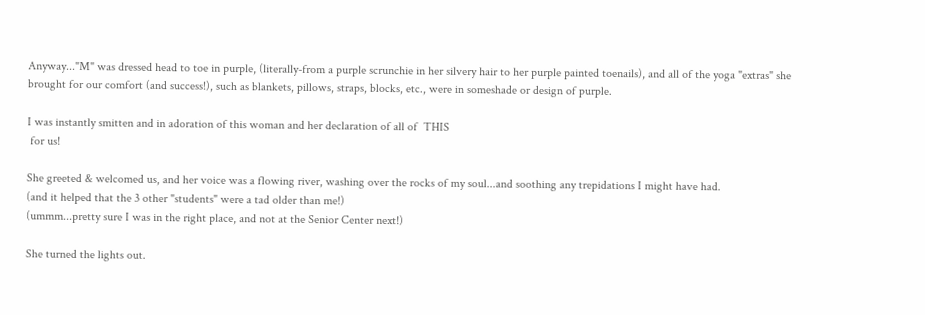Anyway..."M" was dressed head to toe in purple, (literally-from a purple scrunchie in her silvery hair to her purple painted toenails), and all of the yoga "extras" she brought for our comfort (and success!), such as blankets, pillows, straps, blocks, etc., were in someshade or design of purple.

I was instantly smitten and in adoration of this woman and her declaration of all of  THIS
 for us!

She greeted & welcomed us, and her voice was a flowing river, washing over the rocks of my soul...and soothing any trepidations I might have had.
(and it helped that the 3 other "students" were a tad older than me!)
(ummm...pretty sure I was in the right place, and not at the Senior Center next!)

She turned the lights out.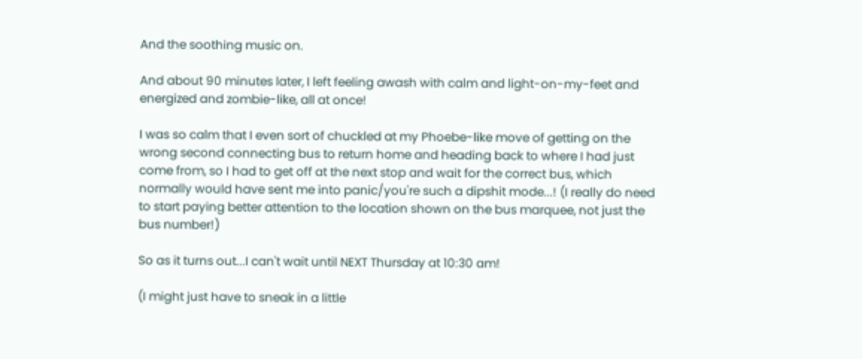And the soothing music on.

And about 90 minutes later, I left feeling awash with calm and light-on-my-feet and energized and zombie-like, all at once!

I was so calm that I even sort of chuckled at my Phoebe-like move of getting on the wrong second connecting bus to return home and heading back to where I had just come from, so I had to get off at the next stop and wait for the correct bus, which normally would have sent me into panic/you're such a dipshit mode...! (I really do need to start paying better attention to the location shown on the bus marquee, not just the bus number!)

So as it turns out...I can't wait until NEXT Thursday at 10:30 am!

(I might just have to sneak in a little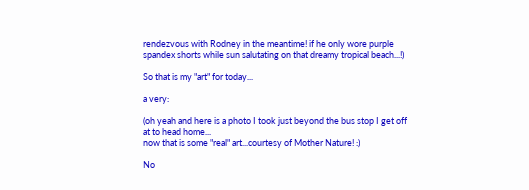rendezvous with Rodney in the meantime! if he only wore purple spandex shorts while sun salutating on that dreamy tropical beach...!)

So that is my "art" for today...

a very:

(oh yeah and here is a photo I took just beyond the bus stop I get off at to head home...
now that is some "real" art...courtesy of Mother Nature! :)

No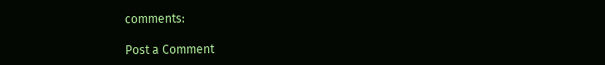comments:

Post a Comment